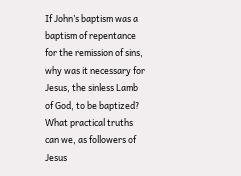If John’s baptism was a baptism of repentance for the remission of sins, why was it necessary for Jesus, the sinless Lamb of God, to be baptized? What practical truths can we, as followers of Jesus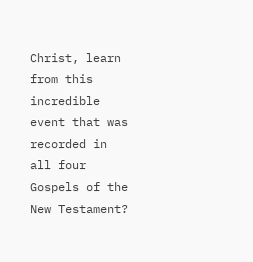Christ, learn from this incredible event that was recorded in all four Gospels of the New Testament?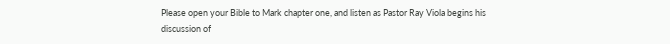Please open your Bible to Mark chapter one, and listen as Pastor Ray Viola begins his discussion of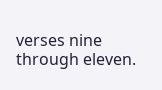verses nine through eleven.